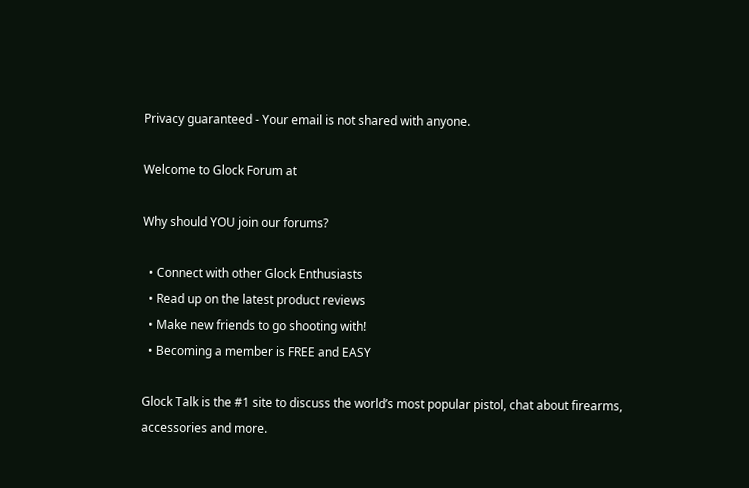Privacy guaranteed - Your email is not shared with anyone.

Welcome to Glock Forum at

Why should YOU join our forums?

  • Connect with other Glock Enthusiasts
  • Read up on the latest product reviews
  • Make new friends to go shooting with!
  • Becoming a member is FREE and EASY

Glock Talk is the #1 site to discuss the world’s most popular pistol, chat about firearms, accessories and more.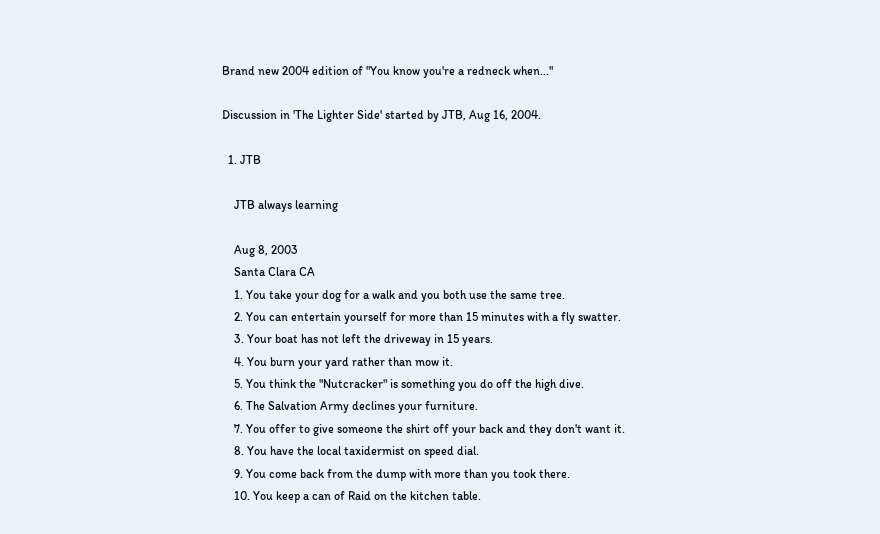Brand new 2004 edition of "You know you're a redneck when..."

Discussion in 'The Lighter Side' started by JTB, Aug 16, 2004.

  1. JTB

    JTB always learning

    Aug 8, 2003
    Santa Clara CA
    1. You take your dog for a walk and you both use the same tree.
    2. You can entertain yourself for more than 15 minutes with a fly swatter.
    3. Your boat has not left the driveway in 15 years.
    4. You burn your yard rather than mow it.
    5. You think the "Nutcracker" is something you do off the high dive.
    6. The Salvation Army declines your furniture.
    7. You offer to give someone the shirt off your back and they don't want it.
    8. You have the local taxidermist on speed dial.
    9. You come back from the dump with more than you took there.
    10. You keep a can of Raid on the kitchen table.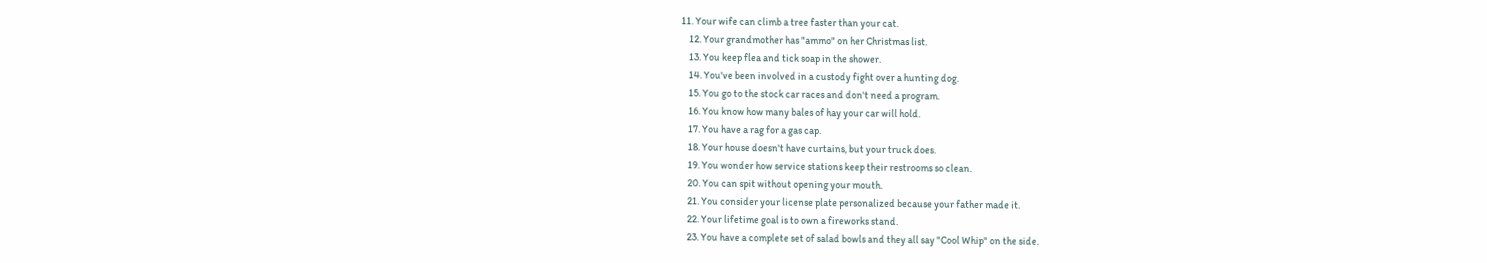11. Your wife can climb a tree faster than your cat.
    12. Your grandmother has "ammo" on her Christmas list.
    13. You keep flea and tick soap in the shower.
    14. You've been involved in a custody fight over a hunting dog.
    15. You go to the stock car races and don't need a program.
    16. You know how many bales of hay your car will hold.
    17. You have a rag for a gas cap.
    18. Your house doesn't have curtains, but your truck does.
    19. You wonder how service stations keep their restrooms so clean.
    20. You can spit without opening your mouth.
    21. You consider your license plate personalized because your father made it.
    22. Your lifetime goal is to own a fireworks stand.
    23. You have a complete set of salad bowls and they all say "Cool Whip" on the side.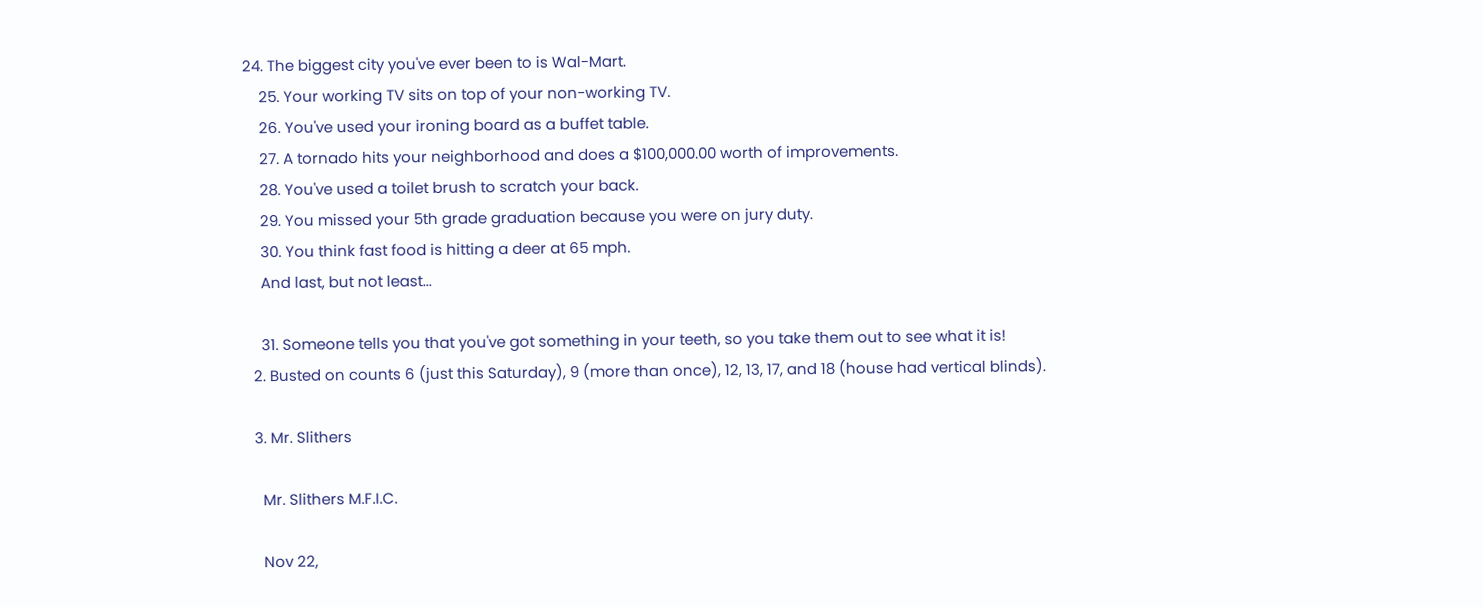24. The biggest city you've ever been to is Wal-Mart.
    25. Your working TV sits on top of your non-working TV.
    26. You've used your ironing board as a buffet table.
    27. A tornado hits your neighborhood and does a $100,000.00 worth of improvements.
    28. You've used a toilet brush to scratch your back.
    29. You missed your 5th grade graduation because you were on jury duty.
    30. You think fast food is hitting a deer at 65 mph.
    And last, but not least...

    31. Someone tells you that you've got something in your teeth, so you take them out to see what it is!
  2. Busted on counts 6 (just this Saturday), 9 (more than once), 12, 13, 17, and 18 (house had vertical blinds).

  3. Mr. Slithers

    Mr. Slithers M.F.I.C.

    Nov 22,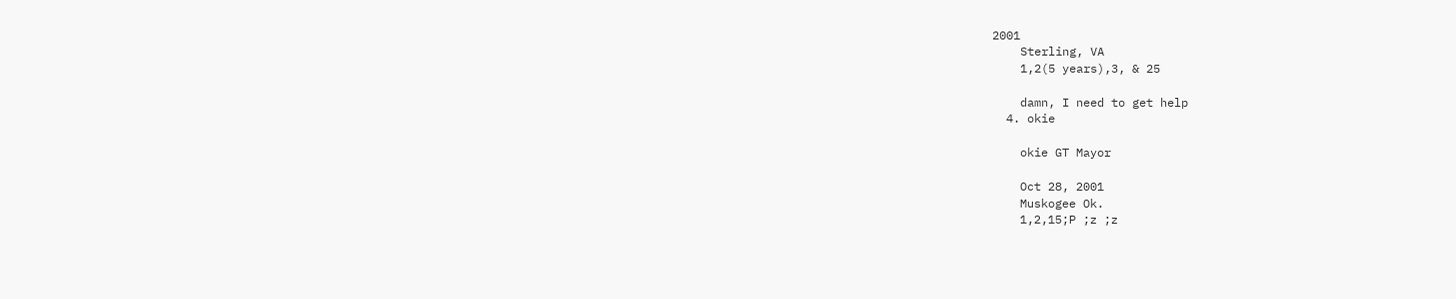2001
    Sterling, VA
    1,2(5 years),3, & 25

    damn, I need to get help
  4. okie

    okie GT Mayor

    Oct 28, 2001
    Muskogee Ok.
    1,2,15;P ;z ;z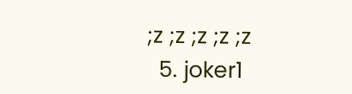;z ;z ;z ;z ;z
  5. joker1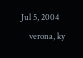Jul 5, 2004
    verona, ky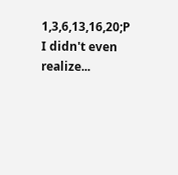1,3,6,13,16,20;P I didn't even realize...